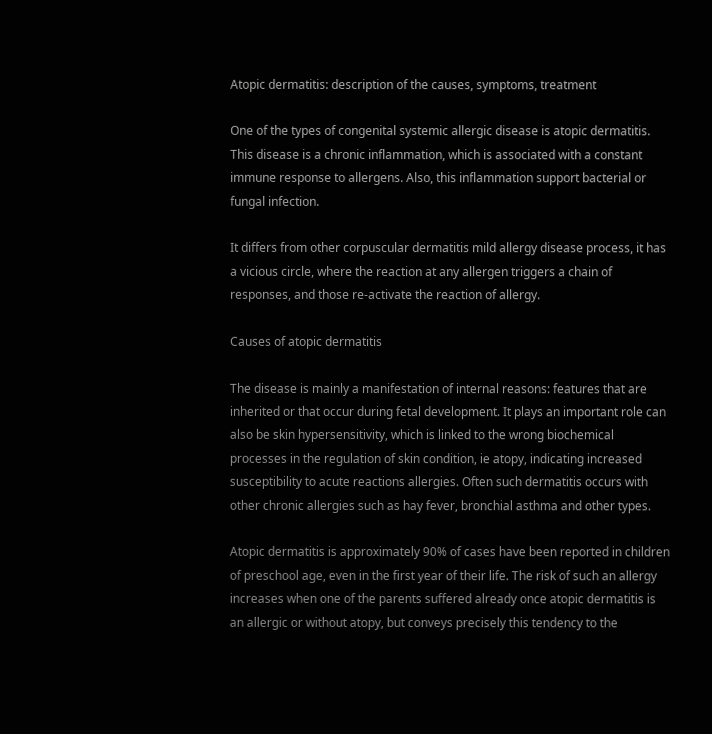Atopic dermatitis: description of the causes, symptoms, treatment

One of the types of congenital systemic allergic disease is atopic dermatitis. This disease is a chronic inflammation, which is associated with a constant immune response to allergens. Also, this inflammation support bacterial or fungal infection.

It differs from other corpuscular dermatitis mild allergy disease process, it has a vicious circle, where the reaction at any allergen triggers a chain of responses, and those re-activate the reaction of allergy.

Causes of atopic dermatitis

The disease is mainly a manifestation of internal reasons: features that are inherited or that occur during fetal development. It plays an important role can also be skin hypersensitivity, which is linked to the wrong biochemical processes in the regulation of skin condition, ie atopy, indicating increased susceptibility to acute reactions allergies. Often such dermatitis occurs with other chronic allergies such as hay fever, bronchial asthma and other types.

Atopic dermatitis is approximately 90% of cases have been reported in children of preschool age, even in the first year of their life. The risk of such an allergy increases when one of the parents suffered already once atopic dermatitis is an allergic or without atopy, but conveys precisely this tendency to the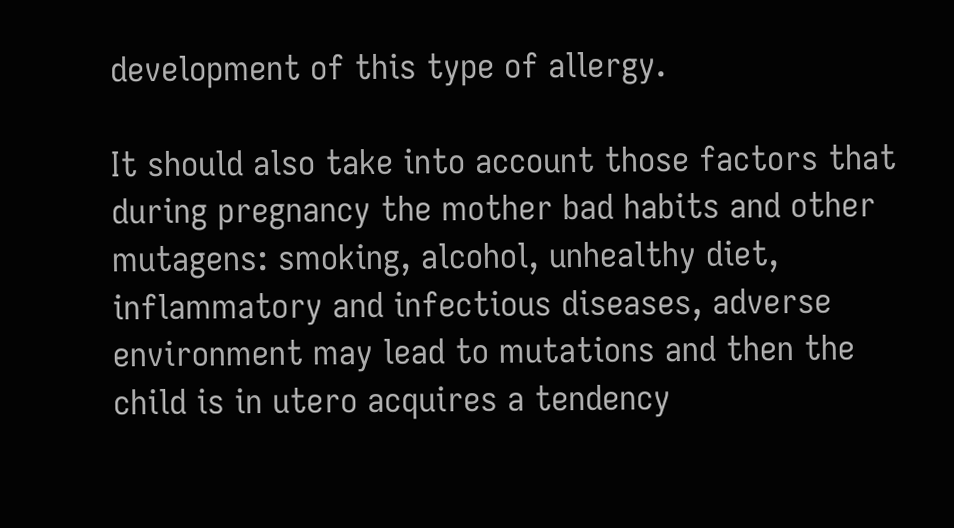development of this type of allergy.

It should also take into account those factors that during pregnancy the mother bad habits and other mutagens: smoking, alcohol, unhealthy diet, inflammatory and infectious diseases, adverse environment may lead to mutations and then the child is in utero acquires a tendency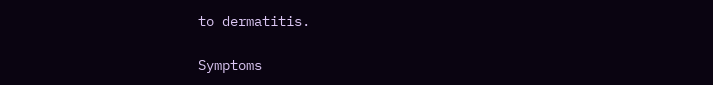to dermatitis.

Symptoms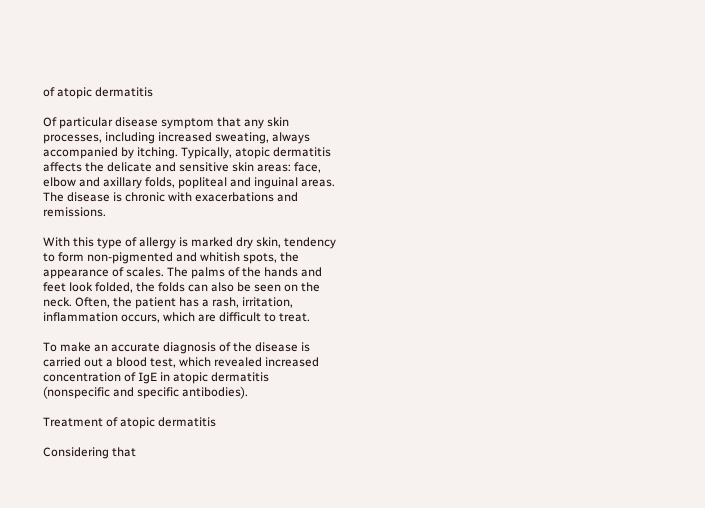of atopic dermatitis

Of particular disease symptom that any skin processes, including increased sweating, always accompanied by itching. Typically, atopic dermatitis affects the delicate and sensitive skin areas: face, elbow and axillary folds, popliteal and inguinal areas. The disease is chronic with exacerbations and remissions.

With this type of allergy is marked dry skin, tendency to form non-pigmented and whitish spots, the appearance of scales. The palms of the hands and feet look folded, the folds can also be seen on the neck. Often, the patient has a rash, irritation, inflammation occurs, which are difficult to treat.

To make an accurate diagnosis of the disease is carried out a blood test, which revealed increased concentration of IgE in atopic dermatitis (nonspecific and specific antibodies).

Treatment of atopic dermatitis

Considering that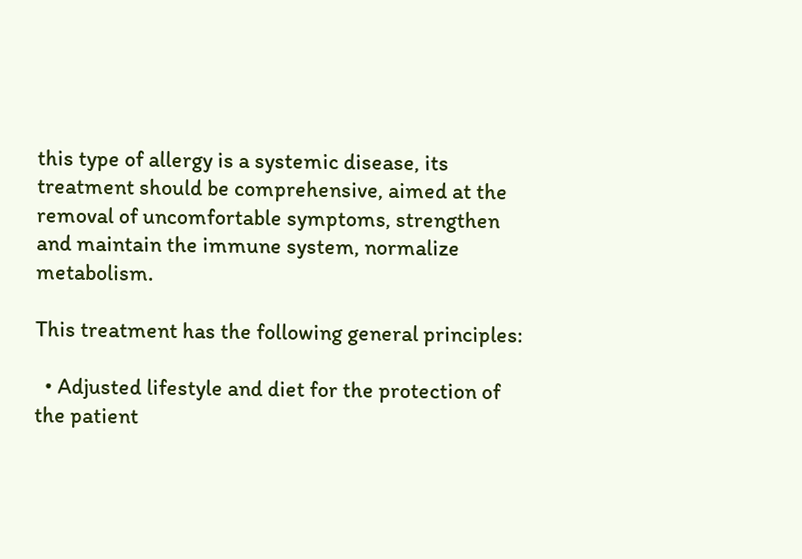this type of allergy is a systemic disease, its treatment should be comprehensive, aimed at the removal of uncomfortable symptoms, strengthen and maintain the immune system, normalize metabolism.

This treatment has the following general principles:

  • Adjusted lifestyle and diet for the protection of the patient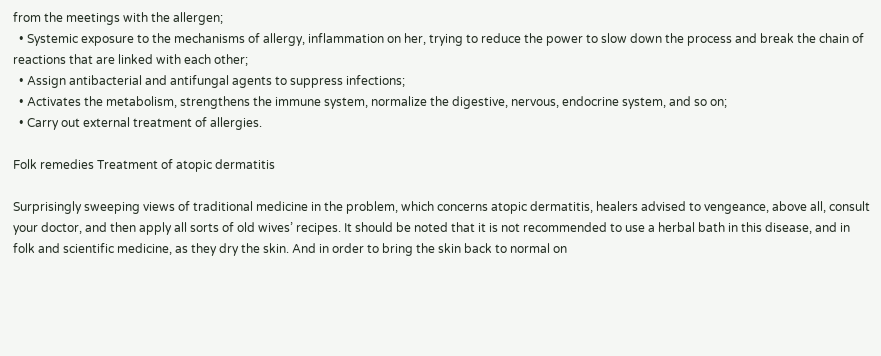from the meetings with the allergen;
  • Systemic exposure to the mechanisms of allergy, inflammation on her, trying to reduce the power to slow down the process and break the chain of reactions that are linked with each other;
  • Assign antibacterial and antifungal agents to suppress infections;
  • Activates the metabolism, strengthens the immune system, normalize the digestive, nervous, endocrine system, and so on;
  • Carry out external treatment of allergies.

Folk remedies Treatment of atopic dermatitis

Surprisingly sweeping views of traditional medicine in the problem, which concerns atopic dermatitis, healers advised to vengeance, above all, consult your doctor, and then apply all sorts of old wives’ recipes. It should be noted that it is not recommended to use a herbal bath in this disease, and in folk and scientific medicine, as they dry the skin. And in order to bring the skin back to normal on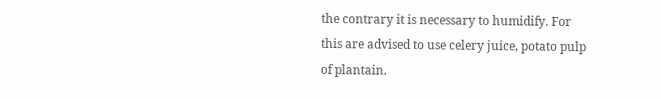the contrary it is necessary to humidify. For this are advised to use celery juice, potato pulp of plantain.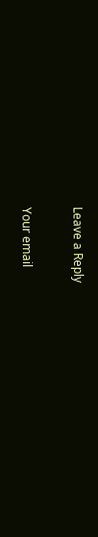Leave a Reply

Your email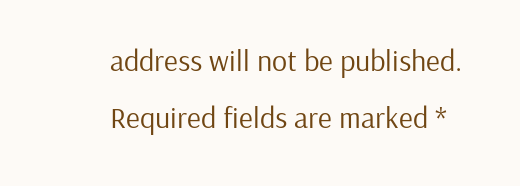address will not be published. Required fields are marked *